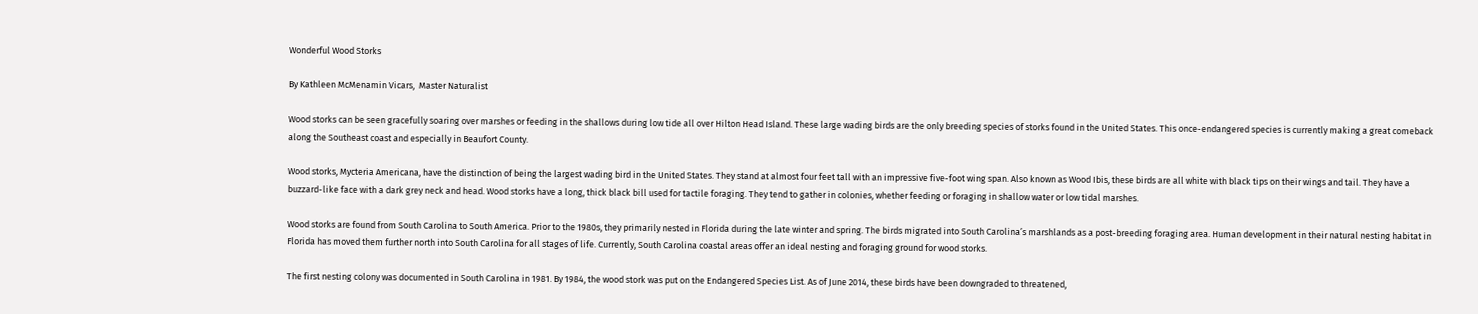Wonderful Wood Storks

By Kathleen McMenamin Vicars,  Master Naturalist

Wood storks can be seen gracefully soaring over marshes or feeding in the shallows during low tide all over Hilton Head Island. These large wading birds are the only breeding species of storks found in the United States. This once-endangered species is currently making a great comeback along the Southeast coast and especially in Beaufort County.

Wood storks, Mycteria Americana, have the distinction of being the largest wading bird in the United States. They stand at almost four feet tall with an impressive five-foot wing span. Also known as Wood Ibis, these birds are all white with black tips on their wings and tail. They have a buzzard-like face with a dark grey neck and head. Wood storks have a long, thick black bill used for tactile foraging. They tend to gather in colonies, whether feeding or foraging in shallow water or low tidal marshes.

Wood storks are found from South Carolina to South America. Prior to the 1980s, they primarily nested in Florida during the late winter and spring. The birds migrated into South Carolina’s marshlands as a post-breeding foraging area. Human development in their natural nesting habitat in Florida has moved them further north into South Carolina for all stages of life. Currently, South Carolina coastal areas offer an ideal nesting and foraging ground for wood storks.

The first nesting colony was documented in South Carolina in 1981. By 1984, the wood stork was put on the Endangered Species List. As of June 2014, these birds have been downgraded to threatened,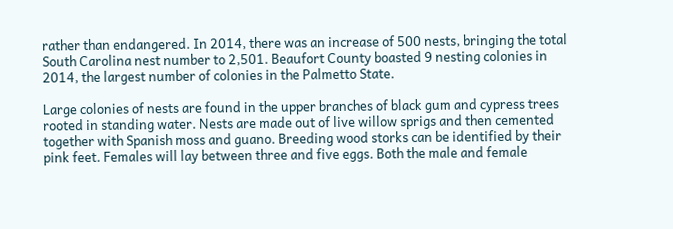rather than endangered. In 2014, there was an increase of 500 nests, bringing the total South Carolina nest number to 2,501. Beaufort County boasted 9 nesting colonies in 2014, the largest number of colonies in the Palmetto State.

Large colonies of nests are found in the upper branches of black gum and cypress trees rooted in standing water. Nests are made out of live willow sprigs and then cemented together with Spanish moss and guano. Breeding wood storks can be identified by their pink feet. Females will lay between three and five eggs. Both the male and female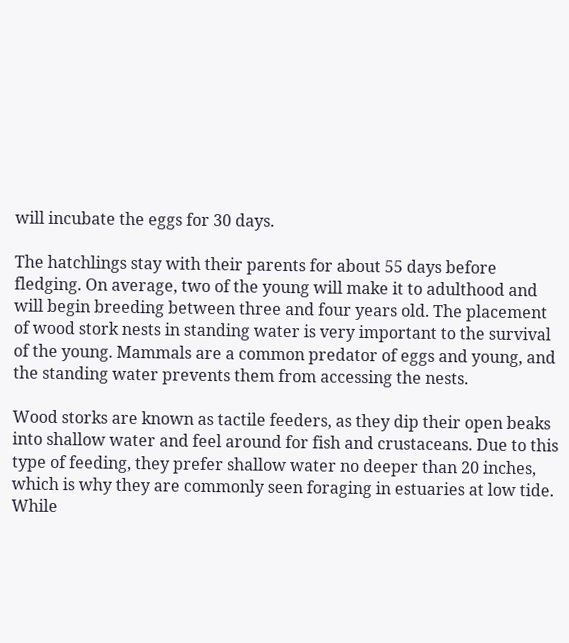will incubate the eggs for 30 days.

The hatchlings stay with their parents for about 55 days before fledging. On average, two of the young will make it to adulthood and will begin breeding between three and four years old. The placement of wood stork nests in standing water is very important to the survival of the young. Mammals are a common predator of eggs and young, and the standing water prevents them from accessing the nests.

Wood storks are known as tactile feeders, as they dip their open beaks into shallow water and feel around for fish and crustaceans. Due to this type of feeding, they prefer shallow water no deeper than 20 inches, which is why they are commonly seen foraging in estuaries at low tide. While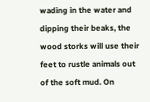wading in the water and dipping their beaks, the wood storks will use their feet to rustle animals out of the soft mud. On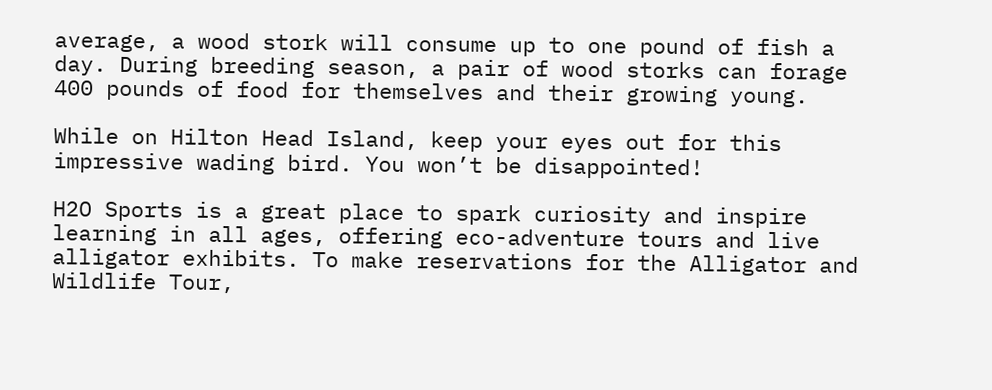average, a wood stork will consume up to one pound of fish a day. During breeding season, a pair of wood storks can forage 400 pounds of food for themselves and their growing young.

While on Hilton Head Island, keep your eyes out for this impressive wading bird. You won’t be disappointed!

H2O Sports is a great place to spark curiosity and inspire learning in all ages, offering eco-adventure tours and live alligator exhibits. To make reservations for the Alligator and Wildlife Tour,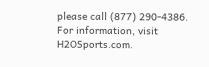please call (877) 290-4386. For information, visit H2OSports.com.